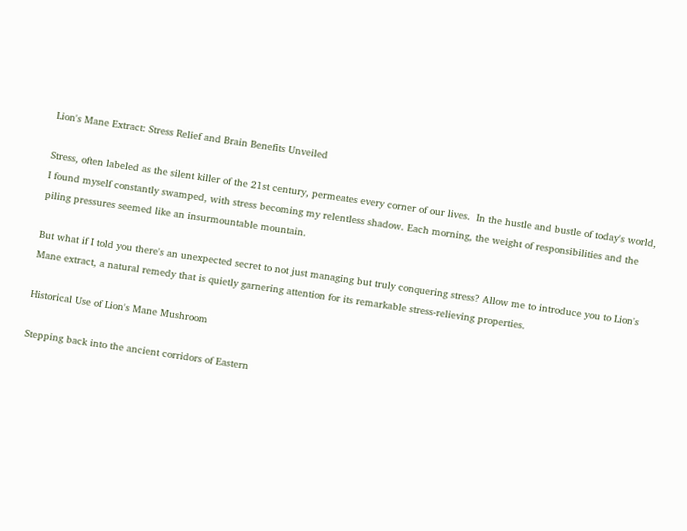Lion's Mane Extract: Stress Relief and Brain Benefits Unveiled

Stress, often labeled as the silent killer of the 21st century, permeates every corner of our lives.  In the hustle and bustle of today's world, I found myself constantly swamped, with stress becoming my relentless shadow. Each morning, the weight of responsibilities and the piling pressures seemed like an insurmountable mountain.

But what if I told you there's an unexpected secret to not just managing but truly conquering stress? Allow me to introduce you to Lion's Mane extract, a natural remedy that is quietly garnering attention for its remarkable stress-relieving properties.

Historical Use of Lion's Mane Mushroom

Stepping back into the ancient corridors of Eastern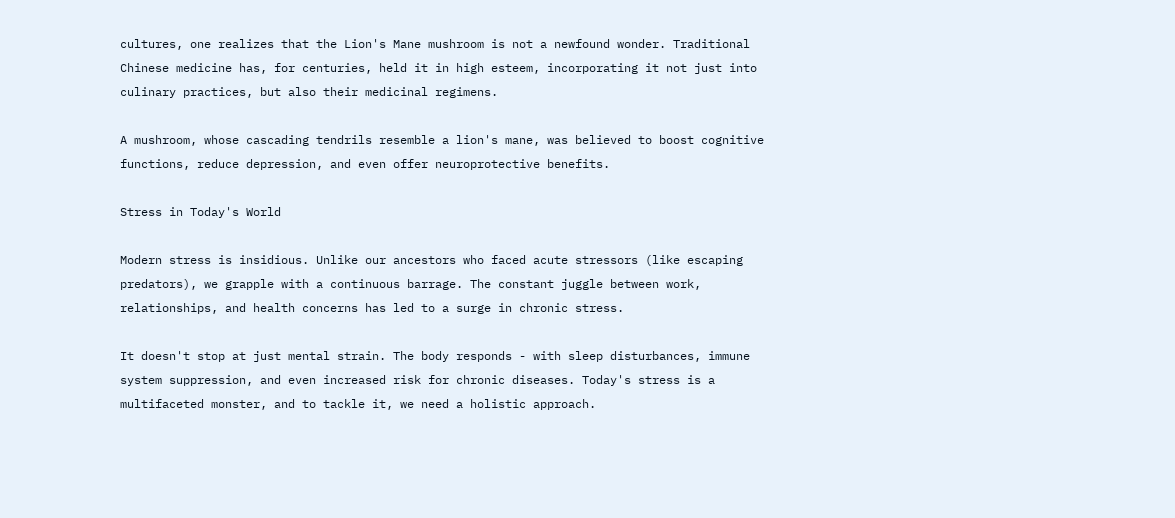cultures, one realizes that the Lion's Mane mushroom is not a newfound wonder. Traditional Chinese medicine has, for centuries, held it in high esteem, incorporating it not just into culinary practices, but also their medicinal regimens.

A mushroom, whose cascading tendrils resemble a lion's mane, was believed to boost cognitive functions, reduce depression, and even offer neuroprotective benefits.

Stress in Today's World

Modern stress is insidious. Unlike our ancestors who faced acute stressors (like escaping predators), we grapple with a continuous barrage. The constant juggle between work, relationships, and health concerns has led to a surge in chronic stress.

It doesn't stop at just mental strain. The body responds - with sleep disturbances, immune system suppression, and even increased risk for chronic diseases. Today's stress is a multifaceted monster, and to tackle it, we need a holistic approach.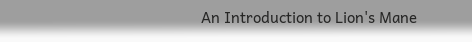An Introduction to Lion's Mane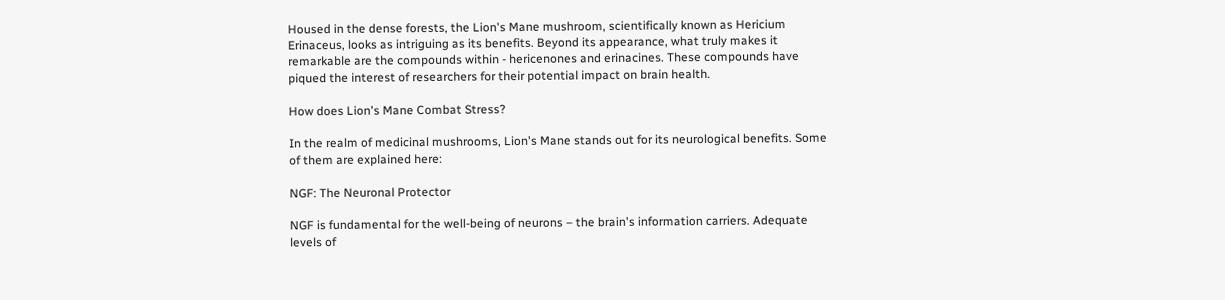Housed in the dense forests, the Lion's Mane mushroom, scientifically known as Hericium Erinaceus, looks as intriguing as its benefits. Beyond its appearance, what truly makes it remarkable are the compounds within - hericenones and erinacines. These compounds have piqued the interest of researchers for their potential impact on brain health.

How does Lion's Mane Combat Stress?

In the realm of medicinal mushrooms, Lion's Mane stands out for its neurological benefits. Some of them are explained here:

NGF: The Neuronal Protector

NGF is fundamental for the well-being of neurons – the brain's information carriers. Adequate levels of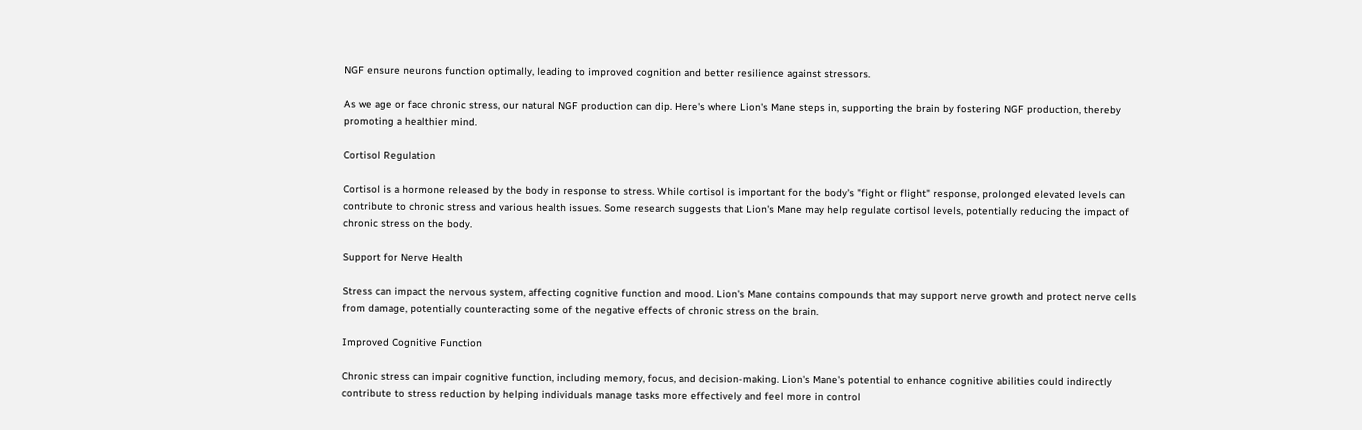NGF ensure neurons function optimally, leading to improved cognition and better resilience against stressors.

As we age or face chronic stress, our natural NGF production can dip. Here's where Lion's Mane steps in, supporting the brain by fostering NGF production, thereby promoting a healthier mind.

Cortisol Regulation

Cortisol is a hormone released by the body in response to stress. While cortisol is important for the body's "fight or flight" response, prolonged elevated levels can contribute to chronic stress and various health issues. Some research suggests that Lion's Mane may help regulate cortisol levels, potentially reducing the impact of chronic stress on the body.

Support for Nerve Health

Stress can impact the nervous system, affecting cognitive function and mood. Lion's Mane contains compounds that may support nerve growth and protect nerve cells from damage, potentially counteracting some of the negative effects of chronic stress on the brain.

Improved Cognitive Function

Chronic stress can impair cognitive function, including memory, focus, and decision-making. Lion's Mane's potential to enhance cognitive abilities could indirectly contribute to stress reduction by helping individuals manage tasks more effectively and feel more in control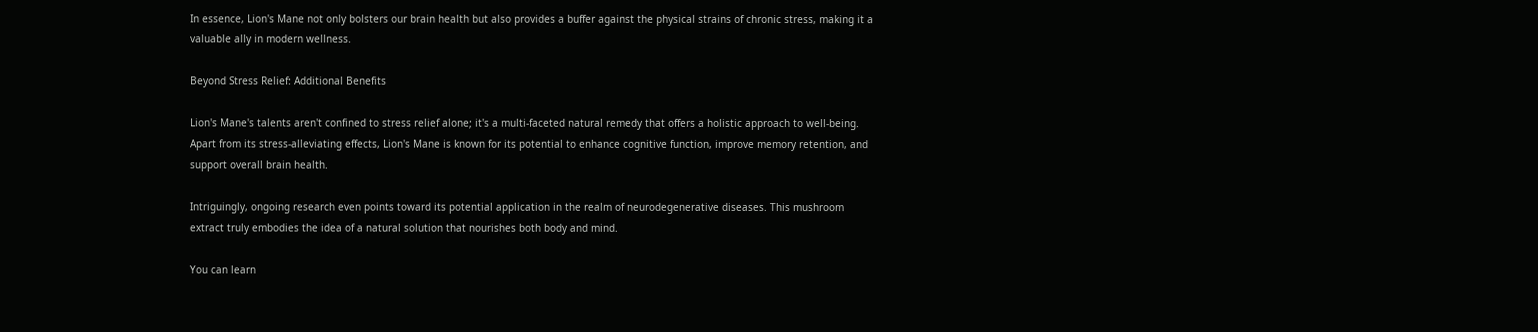In essence, Lion's Mane not only bolsters our brain health but also provides a buffer against the physical strains of chronic stress, making it a valuable ally in modern wellness.

Beyond Stress Relief: Additional Benefits

Lion's Mane's talents aren't confined to stress relief alone; it's a multi-faceted natural remedy that offers a holistic approach to well-being. Apart from its stress-alleviating effects, Lion's Mane is known for its potential to enhance cognitive function, improve memory retention, and support overall brain health.

Intriguingly, ongoing research even points toward its potential application in the realm of neurodegenerative diseases. This mushroom extract truly embodies the idea of a natural solution that nourishes both body and mind.

You can learn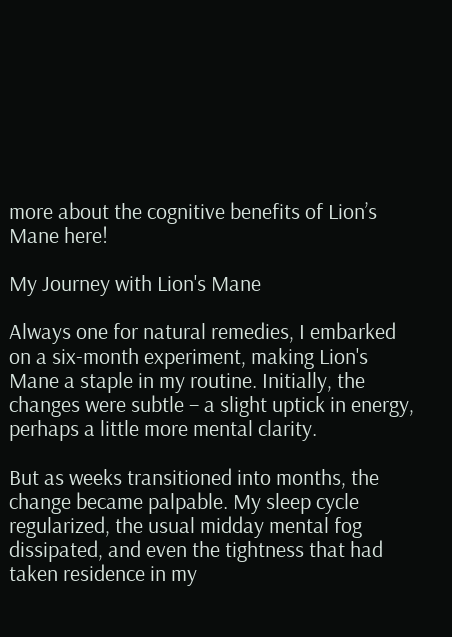more about the cognitive benefits of Lion’s Mane here!

My Journey with Lion's Mane

Always one for natural remedies, I embarked on a six-month experiment, making Lion's Mane a staple in my routine. Initially, the changes were subtle – a slight uptick in energy, perhaps a little more mental clarity.

But as weeks transitioned into months, the change became palpable. My sleep cycle regularized, the usual midday mental fog dissipated, and even the tightness that had taken residence in my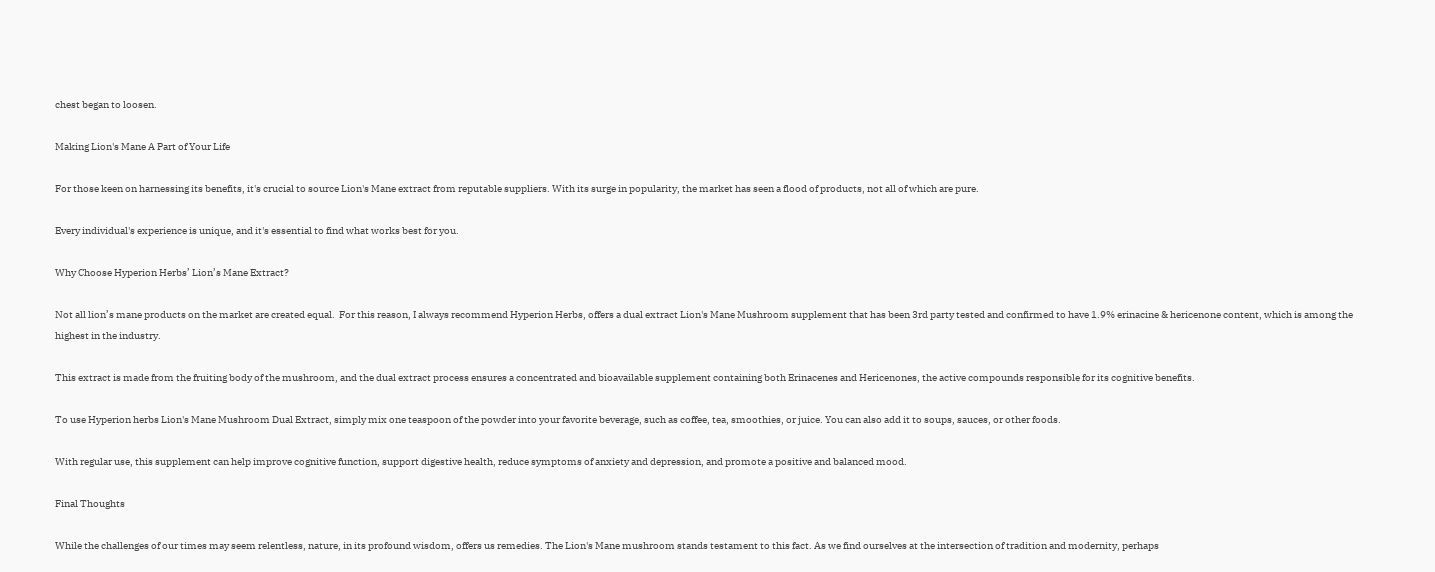chest began to loosen.

Making Lion's Mane A Part of Your Life

For those keen on harnessing its benefits, it's crucial to source Lion's Mane extract from reputable suppliers. With its surge in popularity, the market has seen a flood of products, not all of which are pure.

Every individual's experience is unique, and it's essential to find what works best for you.

Why Choose Hyperion Herbs’ Lion’s Mane Extract?

Not all lion’s mane products on the market are created equal.  For this reason, I always recommend Hyperion Herbs, offers a dual extract Lion's Mane Mushroom supplement that has been 3rd party tested and confirmed to have 1.9% erinacine & hericenone content, which is among the highest in the industry.

This extract is made from the fruiting body of the mushroom, and the dual extract process ensures a concentrated and bioavailable supplement containing both Erinacenes and Hericenones, the active compounds responsible for its cognitive benefits.

To use Hyperion herbs Lion's Mane Mushroom Dual Extract, simply mix one teaspoon of the powder into your favorite beverage, such as coffee, tea, smoothies, or juice. You can also add it to soups, sauces, or other foods.

With regular use, this supplement can help improve cognitive function, support digestive health, reduce symptoms of anxiety and depression, and promote a positive and balanced mood.

Final Thoughts

While the challenges of our times may seem relentless, nature, in its profound wisdom, offers us remedies. The Lion's Mane mushroom stands testament to this fact. As we find ourselves at the intersection of tradition and modernity, perhaps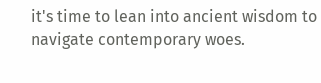it's time to lean into ancient wisdom to navigate contemporary woes.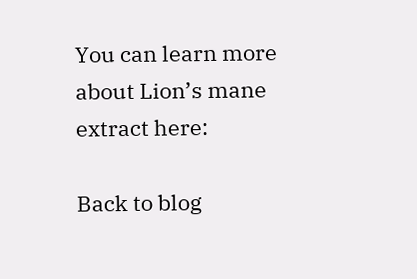You can learn more about Lion’s mane extract here:

Back to blog